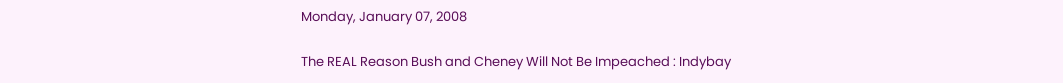Monday, January 07, 2008

The REAL Reason Bush and Cheney Will Not Be Impeached : Indybay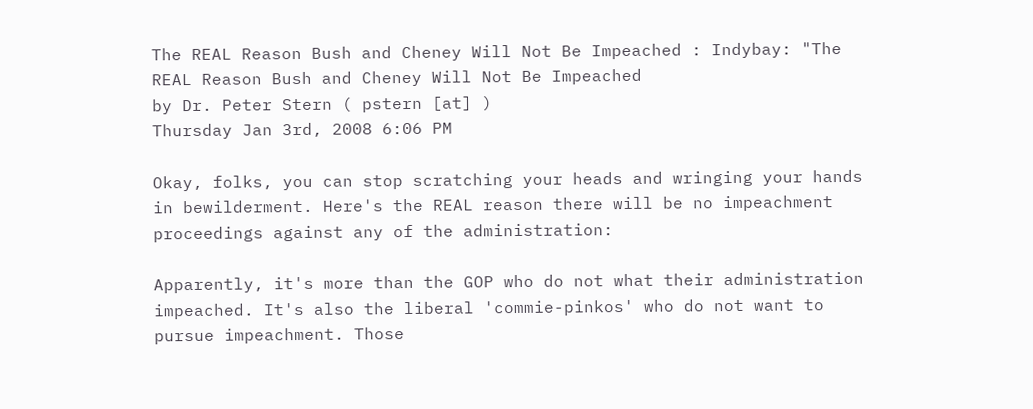The REAL Reason Bush and Cheney Will Not Be Impeached : Indybay: "The REAL Reason Bush and Cheney Will Not Be Impeached
by Dr. Peter Stern ( pstern [at] )
Thursday Jan 3rd, 2008 6:06 PM

Okay, folks, you can stop scratching your heads and wringing your hands in bewilderment. Here's the REAL reason there will be no impeachment proceedings against any of the administration:

Apparently, it's more than the GOP who do not what their administration impeached. It's also the liberal 'commie-pinkos' who do not want to pursue impeachment. Those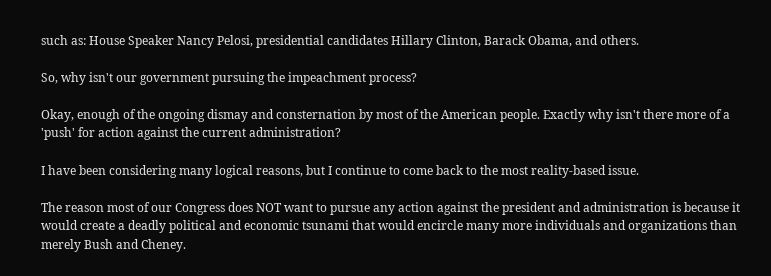such as: House Speaker Nancy Pelosi, presidential candidates Hillary Clinton, Barack Obama, and others.

So, why isn't our government pursuing the impeachment process?

Okay, enough of the ongoing dismay and consternation by most of the American people. Exactly why isn't there more of a 'push' for action against the current administration?

I have been considering many logical reasons, but I continue to come back to the most reality-based issue.

The reason most of our Congress does NOT want to pursue any action against the president and administration is because it would create a deadly political and economic tsunami that would encircle many more individuals and organizations than merely Bush and Cheney.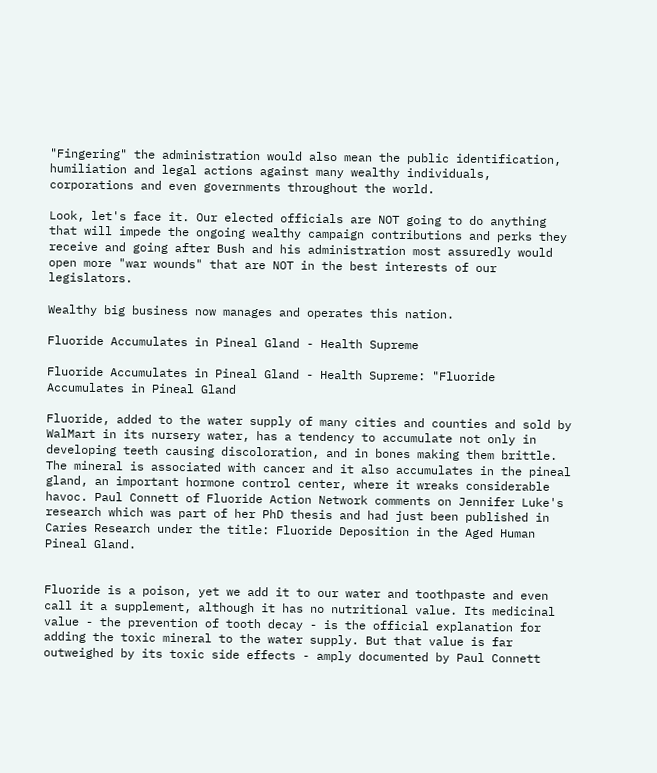"Fingering" the administration would also mean the public identification, humiliation and legal actions against many wealthy individuals, corporations and even governments throughout the world.

Look, let's face it. Our elected officials are NOT going to do anything that will impede the ongoing wealthy campaign contributions and perks they receive and going after Bush and his administration most assuredly would open more "war wounds" that are NOT in the best interests of our legislators.

Wealthy big business now manages and operates this nation.

Fluoride Accumulates in Pineal Gland - Health Supreme

Fluoride Accumulates in Pineal Gland - Health Supreme: "Fluoride Accumulates in Pineal Gland

Fluoride, added to the water supply of many cities and counties and sold by WalMart in its nursery water, has a tendency to accumulate not only in developing teeth causing discoloration, and in bones making them brittle. The mineral is associated with cancer and it also accumulates in the pineal gland, an important hormone control center, where it wreaks considerable havoc. Paul Connett of Fluoride Action Network comments on Jennifer Luke's research which was part of her PhD thesis and had just been published in Caries Research under the title: Fluoride Deposition in the Aged Human Pineal Gland.


Fluoride is a poison, yet we add it to our water and toothpaste and even call it a supplement, although it has no nutritional value. Its medicinal value - the prevention of tooth decay - is the official explanation for adding the toxic mineral to the water supply. But that value is far outweighed by its toxic side effects - amply documented by Paul Connett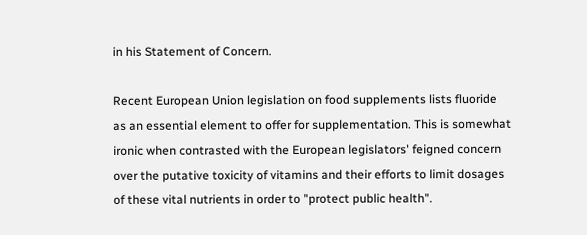in his Statement of Concern.

Recent European Union legislation on food supplements lists fluoride as an essential element to offer for supplementation. This is somewhat ironic when contrasted with the European legislators' feigned concern over the putative toxicity of vitamins and their efforts to limit dosages of these vital nutrients in order to "protect public health".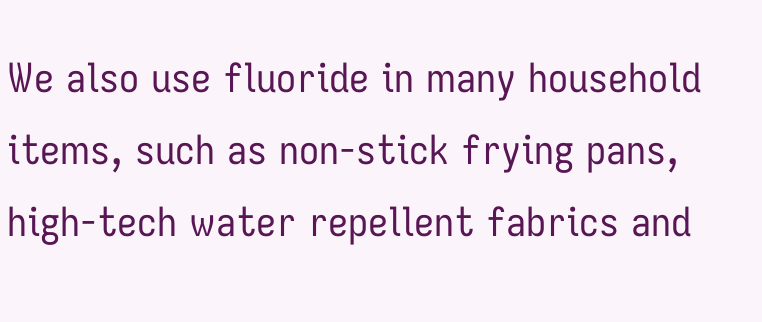We also use fluoride in many household items, such as non-stick frying pans, high-tech water repellent fabrics and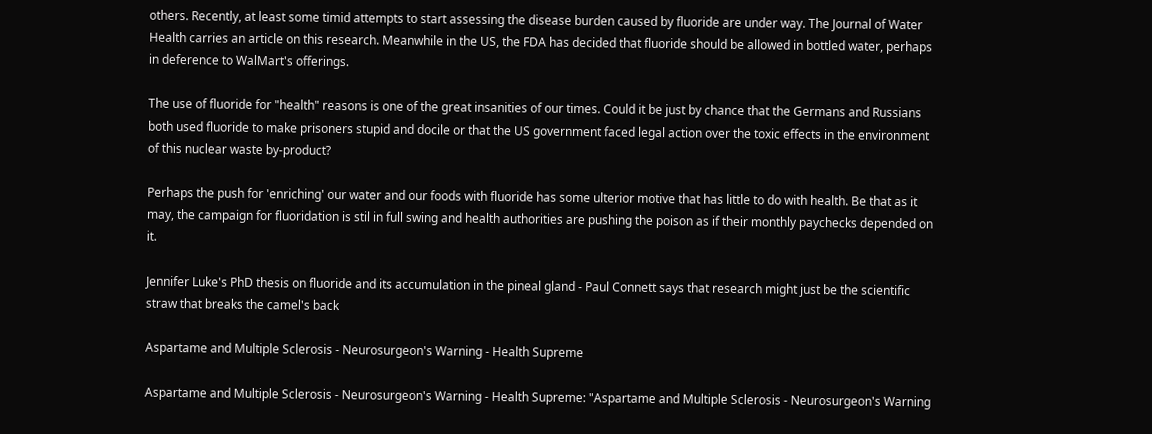others. Recently, at least some timid attempts to start assessing the disease burden caused by fluoride are under way. The Journal of Water Health carries an article on this research. Meanwhile in the US, the FDA has decided that fluoride should be allowed in bottled water, perhaps in deference to WalMart's offerings.

The use of fluoride for "health" reasons is one of the great insanities of our times. Could it be just by chance that the Germans and Russians both used fluoride to make prisoners stupid and docile or that the US government faced legal action over the toxic effects in the environment of this nuclear waste by-product?

Perhaps the push for 'enriching' our water and our foods with fluoride has some ulterior motive that has little to do with health. Be that as it may, the campaign for fluoridation is stil in full swing and health authorities are pushing the poison as if their monthly paychecks depended on it.

Jennifer Luke's PhD thesis on fluoride and its accumulation in the pineal gland - Paul Connett says that research might just be the scientific straw that breaks the camel's back

Aspartame and Multiple Sclerosis - Neurosurgeon's Warning - Health Supreme

Aspartame and Multiple Sclerosis - Neurosurgeon's Warning - Health Supreme: "Aspartame and Multiple Sclerosis - Neurosurgeon's Warning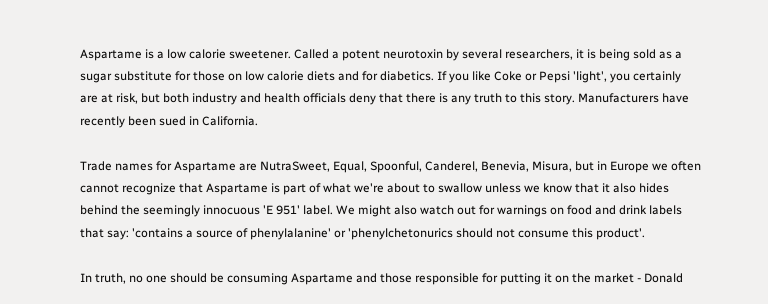Aspartame is a low calorie sweetener. Called a potent neurotoxin by several researchers, it is being sold as a sugar substitute for those on low calorie diets and for diabetics. If you like Coke or Pepsi 'light', you certainly are at risk, but both industry and health officials deny that there is any truth to this story. Manufacturers have recently been sued in California.

Trade names for Aspartame are NutraSweet, Equal, Spoonful, Canderel, Benevia, Misura, but in Europe we often cannot recognize that Aspartame is part of what we're about to swallow unless we know that it also hides behind the seemingly innocuous 'E 951' label. We might also watch out for warnings on food and drink labels that say: 'contains a source of phenylalanine' or 'phenylchetonurics should not consume this product'.

In truth, no one should be consuming Aspartame and those responsible for putting it on the market - Donald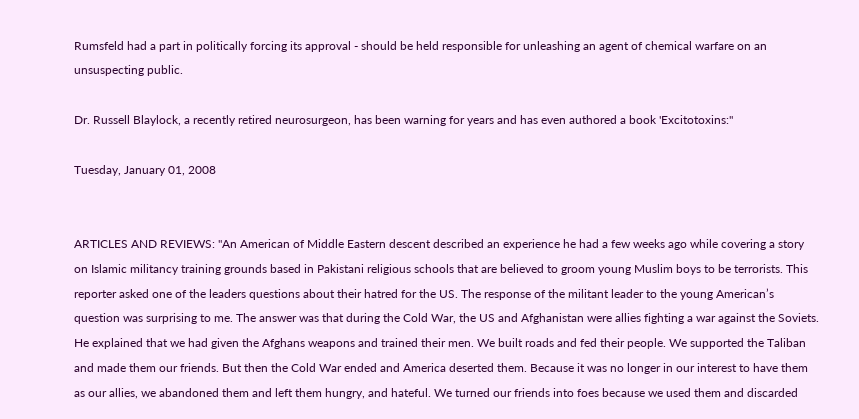Rumsfeld had a part in politically forcing its approval - should be held responsible for unleashing an agent of chemical warfare on an unsuspecting public.

Dr. Russell Blaylock, a recently retired neurosurgeon, has been warning for years and has even authored a book 'Excitotoxins:"

Tuesday, January 01, 2008


ARTICLES AND REVIEWS: "An American of Middle Eastern descent described an experience he had a few weeks ago while covering a story on Islamic militancy training grounds based in Pakistani religious schools that are believed to groom young Muslim boys to be terrorists. This reporter asked one of the leaders questions about their hatred for the US. The response of the militant leader to the young American’s question was surprising to me. The answer was that during the Cold War, the US and Afghanistan were allies fighting a war against the Soviets. He explained that we had given the Afghans weapons and trained their men. We built roads and fed their people. We supported the Taliban and made them our friends. But then the Cold War ended and America deserted them. Because it was no longer in our interest to have them as our allies, we abandoned them and left them hungry, and hateful. We turned our friends into foes because we used them and discarded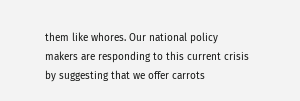them like whores. Our national policy makers are responding to this current crisis by suggesting that we offer carrots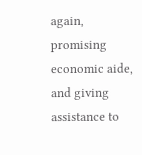again, promising economic aide, and giving assistance to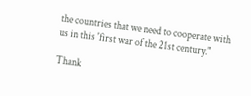the countries that we need to cooperate with us in this 'first war of the 21st century."

Thank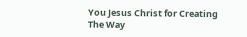You Jesus Christ for Creating The Way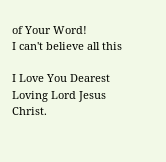of Your Word!
I can't believe all this

I Love You Dearest Loving Lord Jesus Christ.